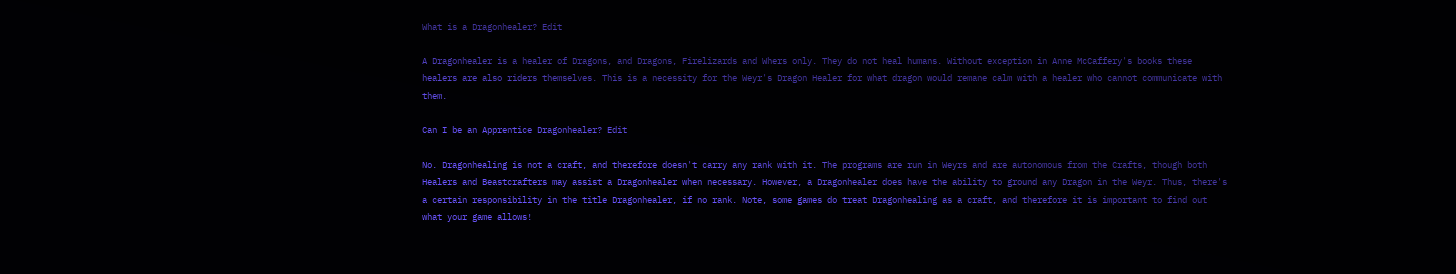What is a Dragonhealer? Edit

A Dragonhealer is a healer of Dragons, and Dragons, Firelizards and Whers only. They do not heal humans. Without exception in Anne McCaffery's books these healers are also riders themselves. This is a necessity for the Weyr's Dragon Healer for what dragon would remane calm with a healer who cannot communicate with them.

Can I be an Apprentice Dragonhealer? Edit

No. Dragonhealing is not a craft, and therefore doesn't carry any rank with it. The programs are run in Weyrs and are autonomous from the Crafts, though both Healers and Beastcrafters may assist a Dragonhealer when necessary. However, a Dragonhealer does have the ability to ground any Dragon in the Weyr. Thus, there's a certain responsibility in the title Dragonhealer, if no rank. Note, some games do treat Dragonhealing as a craft, and therefore it is important to find out what your game allows!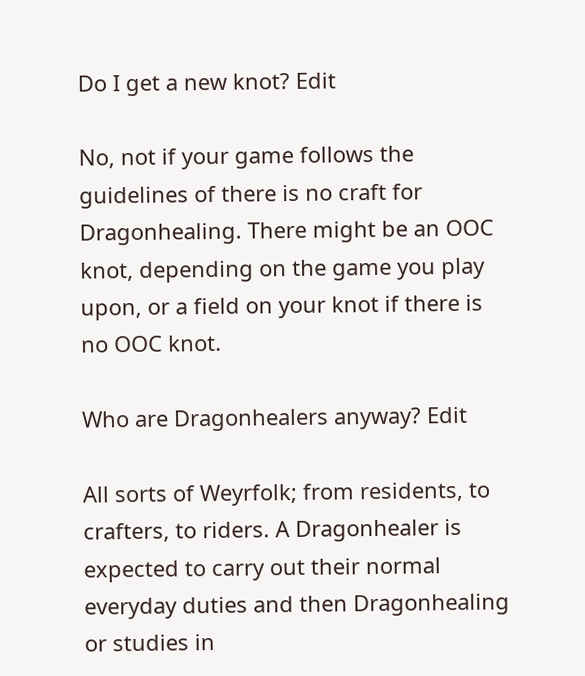Do I get a new knot? Edit

No, not if your game follows the guidelines of there is no craft for Dragonhealing. There might be an OOC knot, depending on the game you play upon, or a field on your knot if there is no OOC knot.

Who are Dragonhealers anyway? Edit

All sorts of Weyrfolk; from residents, to crafters, to riders. A Dragonhealer is expected to carry out their normal everyday duties and then Dragonhealing or studies in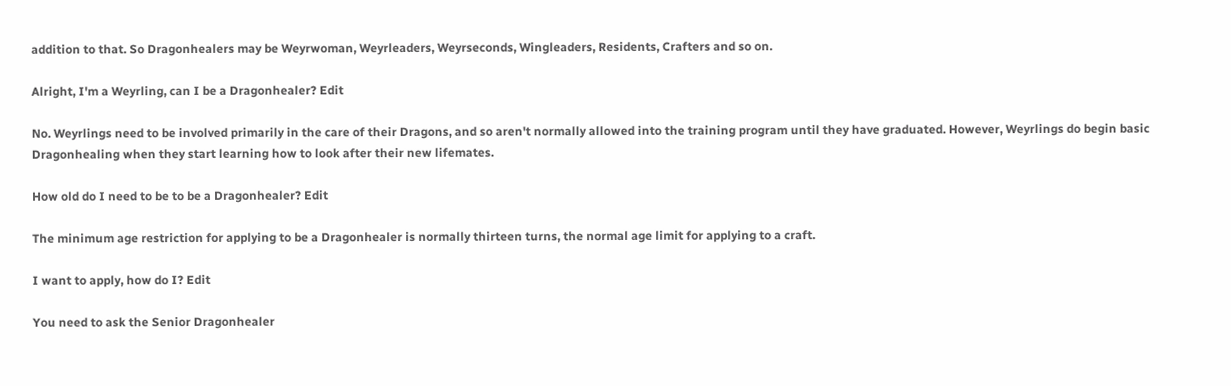addition to that. So Dragonhealers may be Weyrwoman, Weyrleaders, Weyrseconds, Wingleaders, Residents, Crafters and so on.

Alright, I'm a Weyrling, can I be a Dragonhealer? Edit

No. Weyrlings need to be involved primarily in the care of their Dragons, and so aren't normally allowed into the training program until they have graduated. However, Weyrlings do begin basic Dragonhealing when they start learning how to look after their new lifemates.

How old do I need to be to be a Dragonhealer? Edit

The minimum age restriction for applying to be a Dragonhealer is normally thirteen turns, the normal age limit for applying to a craft.

I want to apply, how do I? Edit

You need to ask the Senior Dragonhealer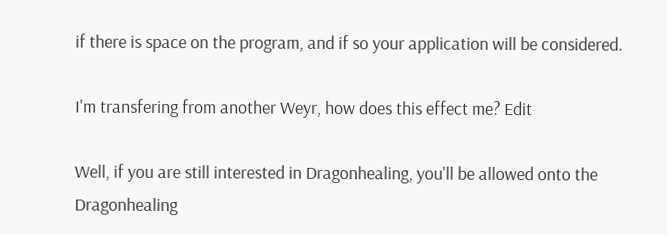if there is space on the program, and if so your application will be considered.

I'm transfering from another Weyr, how does this effect me? Edit

Well, if you are still interested in Dragonhealing, you'll be allowed onto the Dragonhealing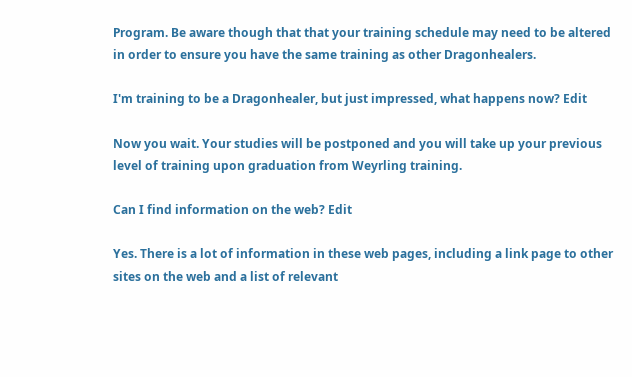Program. Be aware though that that your training schedule may need to be altered in order to ensure you have the same training as other Dragonhealers.

I'm training to be a Dragonhealer, but just impressed, what happens now? Edit

Now you wait. Your studies will be postponed and you will take up your previous level of training upon graduation from Weyrling training.

Can I find information on the web? Edit

Yes. There is a lot of information in these web pages, including a link page to other sites on the web and a list of relevant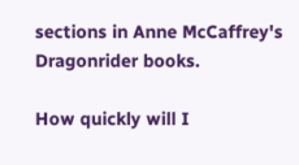sections in Anne McCaffrey's Dragonrider books.

How quickly will I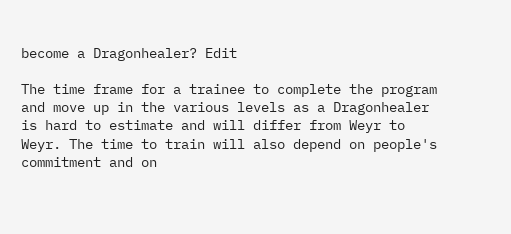become a Dragonhealer? Edit

The time frame for a trainee to complete the program and move up in the various levels as a Dragonhealer is hard to estimate and will differ from Weyr to Weyr. The time to train will also depend on people's commitment and on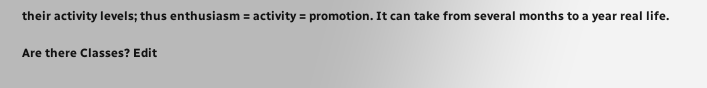their activity levels; thus enthusiasm = activity = promotion. It can take from several months to a year real life.

Are there Classes? Edit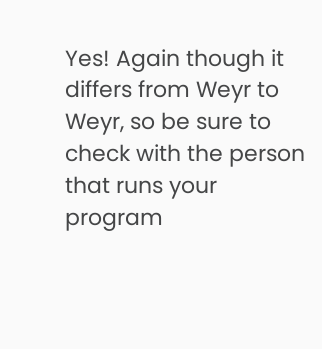Yes! Again though it differs from Weyr to Weyr, so be sure to check with the person that runs your program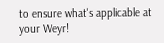to ensure what's applicable at your Weyr!